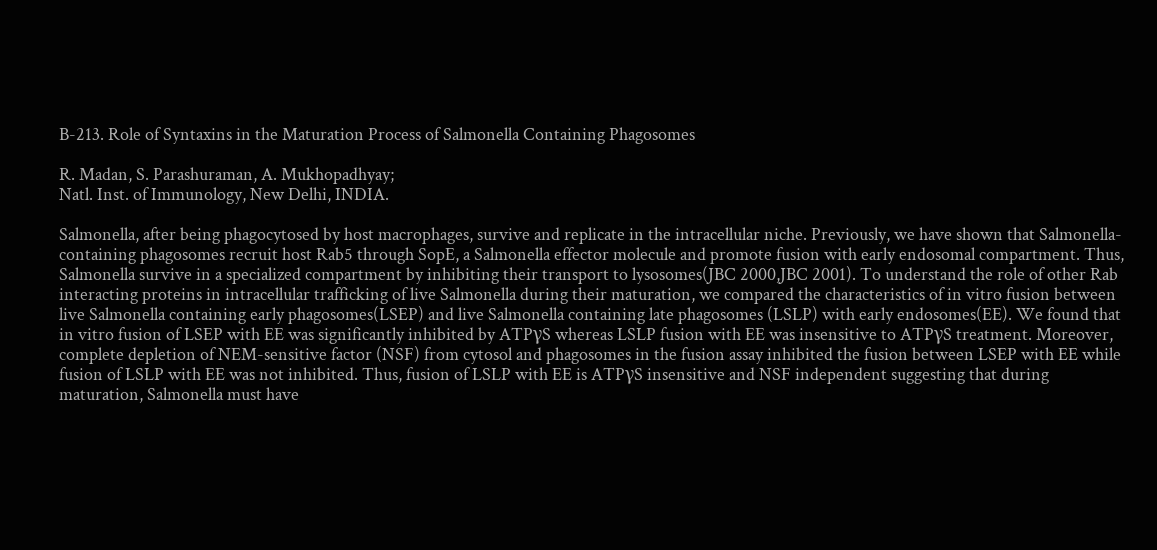B-213. Role of Syntaxins in the Maturation Process of Salmonella Containing Phagosomes

R. Madan, S. Parashuraman, A. Mukhopadhyay;
Natl. Inst. of Immunology, New Delhi, INDIA.

Salmonella, after being phagocytosed by host macrophages, survive and replicate in the intracellular niche. Previously, we have shown that Salmonella-containing phagosomes recruit host Rab5 through SopE, a Salmonella effector molecule and promote fusion with early endosomal compartment. Thus, Salmonella survive in a specialized compartment by inhibiting their transport to lysosomes(JBC 2000,JBC 2001). To understand the role of other Rab interacting proteins in intracellular trafficking of live Salmonella during their maturation, we compared the characteristics of in vitro fusion between live Salmonella containing early phagosomes(LSEP) and live Salmonella containing late phagosomes (LSLP) with early endosomes(EE). We found that in vitro fusion of LSEP with EE was significantly inhibited by ATPγS whereas LSLP fusion with EE was insensitive to ATPγS treatment. Moreover, complete depletion of NEM-sensitive factor (NSF) from cytosol and phagosomes in the fusion assay inhibited the fusion between LSEP with EE while fusion of LSLP with EE was not inhibited. Thus, fusion of LSLP with EE is ATPγS insensitive and NSF independent suggesting that during maturation, Salmonella must have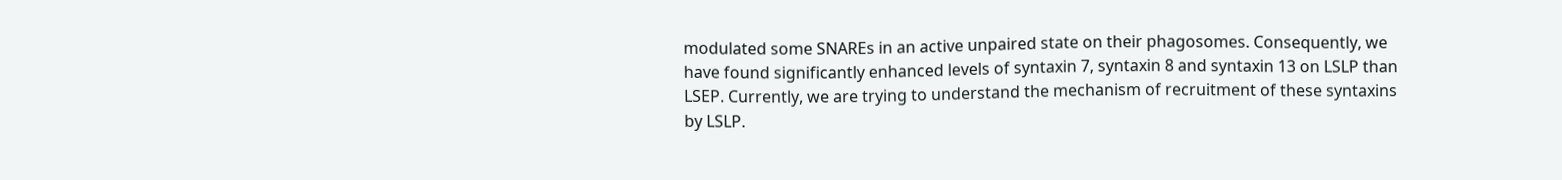modulated some SNAREs in an active unpaired state on their phagosomes. Consequently, we have found significantly enhanced levels of syntaxin 7, syntaxin 8 and syntaxin 13 on LSLP than LSEP. Currently, we are trying to understand the mechanism of recruitment of these syntaxins by LSLP.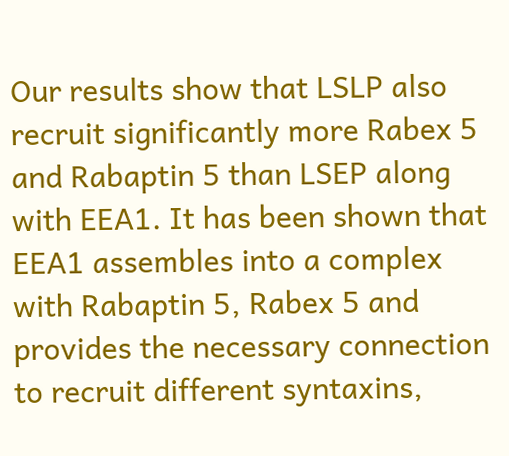Our results show that LSLP also recruit significantly more Rabex 5 and Rabaptin 5 than LSEP along with EEA1. It has been shown that EEA1 assembles into a complex with Rabaptin 5, Rabex 5 and provides the necessary connection to recruit different syntaxins,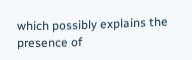which possibly explains the presence of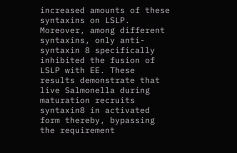increased amounts of these syntaxins on LSLP. Moreover, among different syntaxins, only anti-syntaxin 8 specifically inhibited the fusion of LSLP with EE. These results demonstrate that live Salmonella during maturation recruits syntaxin8 in activated form thereby, bypassing the requirement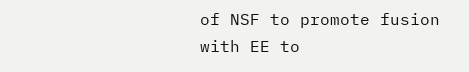of NSF to promote fusion with EE to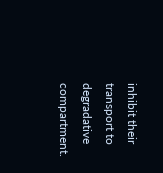inhibit their transport to degradative compartment.